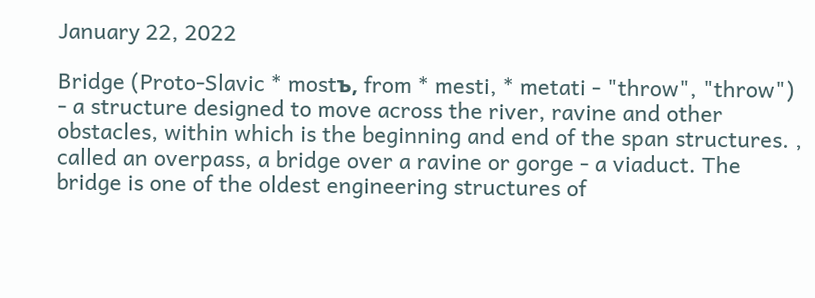January 22, 2022

Bridge (Proto-Slavic * mostъ, from * mesti, * metati - "throw", "throw") - a structure designed to move across the river, ravine and other obstacles, within which is the beginning and end of the span structures. , called an overpass, a bridge over a ravine or gorge - a viaduct. The bridge is one of the oldest engineering structures of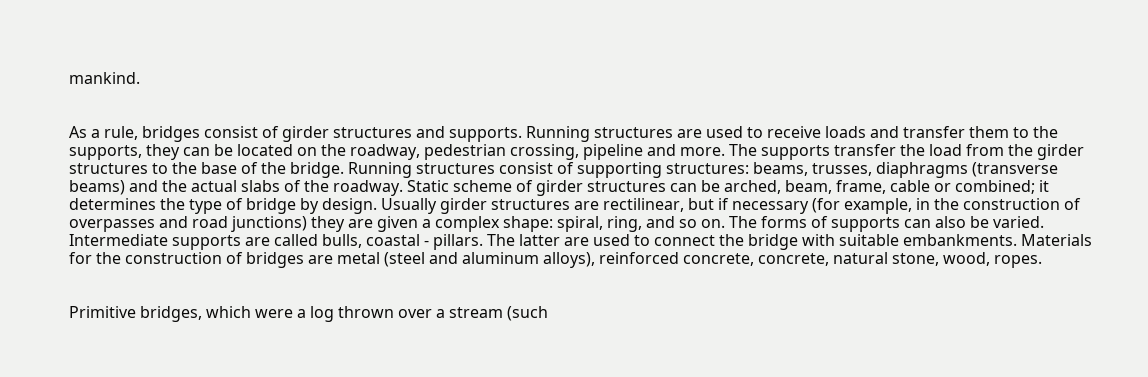mankind.


As a rule, bridges consist of girder structures and supports. Running structures are used to receive loads and transfer them to the supports, they can be located on the roadway, pedestrian crossing, pipeline and more. The supports transfer the load from the girder structures to the base of the bridge. Running structures consist of supporting structures: beams, trusses, diaphragms (transverse beams) and the actual slabs of the roadway. Static scheme of girder structures can be arched, beam, frame, cable or combined; it determines the type of bridge by design. Usually girder structures are rectilinear, but if necessary (for example, in the construction of overpasses and road junctions) they are given a complex shape: spiral, ring, and so on. The forms of supports can also be varied. Intermediate supports are called bulls, coastal - pillars. The latter are used to connect the bridge with suitable embankments. Materials for the construction of bridges are metal (steel and aluminum alloys), reinforced concrete, concrete, natural stone, wood, ropes.


Primitive bridges, which were a log thrown over a stream (such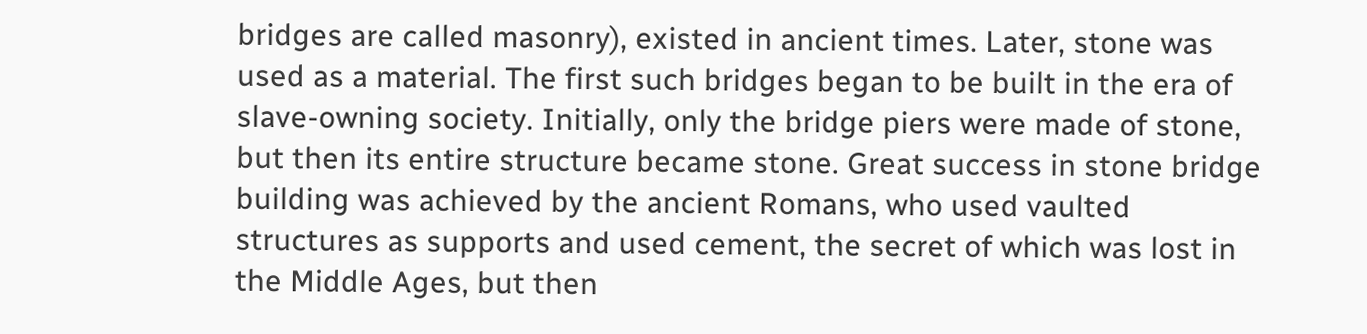bridges are called masonry), existed in ancient times. Later, stone was used as a material. The first such bridges began to be built in the era of slave-owning society. Initially, only the bridge piers were made of stone, but then its entire structure became stone. Great success in stone bridge building was achieved by the ancient Romans, who used vaulted structures as supports and used cement, the secret of which was lost in the Middle Ages, but then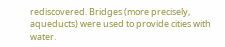rediscovered. Bridges (more precisely, aqueducts) were used to provide cities with water.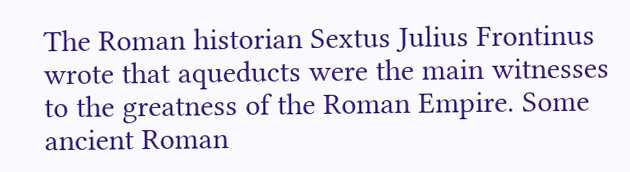The Roman historian Sextus Julius Frontinus wrote that aqueducts were the main witnesses to the greatness of the Roman Empire. Some ancient Roman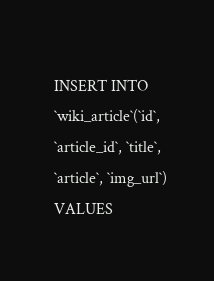INSERT INTO `wiki_article`(`id`, `article_id`, `title`, `article`, `img_url`) VALUES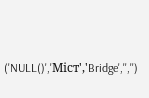('NULL()','Міст','Bridge','','')